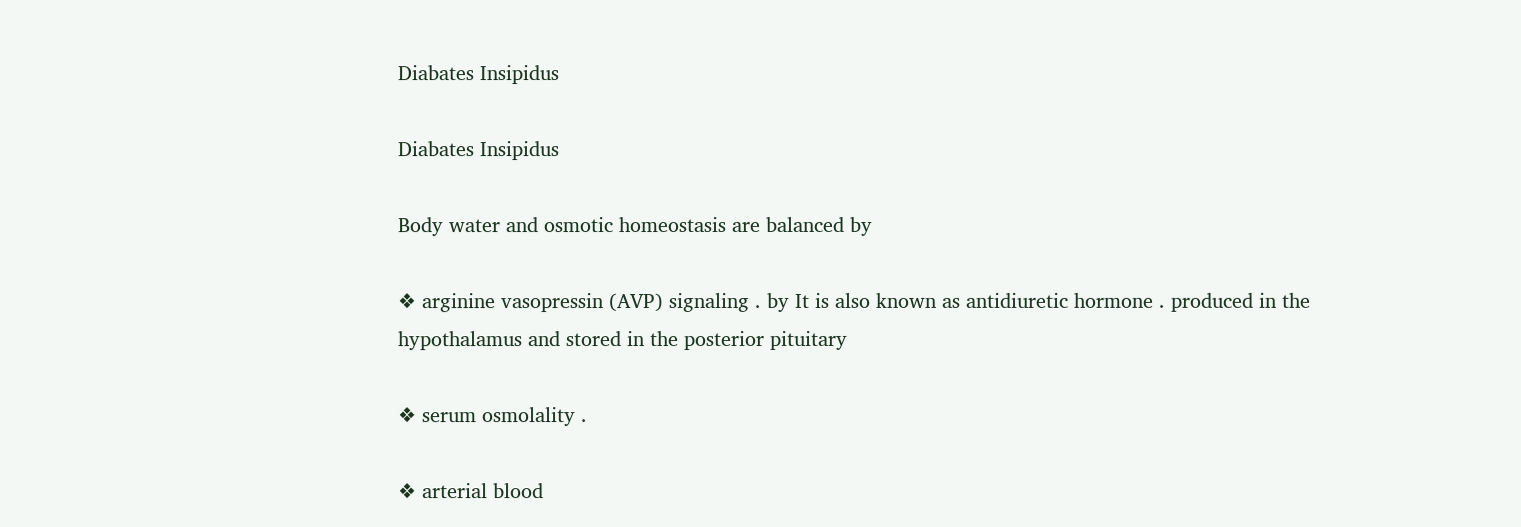Diabates Insipidus

Diabates Insipidus

Body water and osmotic homeostasis are balanced by

❖ arginine vasopressin (AVP) signaling . by It is also known as antidiuretic hormone . produced in the hypothalamus and stored in the posterior pituitary

❖ serum osmolality .

❖ arterial blood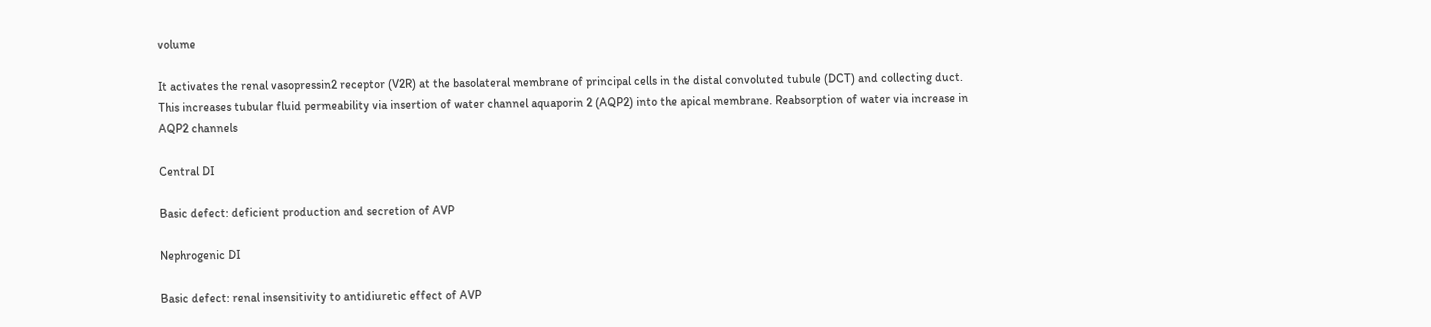volume

It activates the renal vasopressin2 receptor (V2R) at the basolateral membrane of principal cells in the distal convoluted tubule (DCT) and collecting duct. This increases tubular fluid permeability via insertion of water channel aquaporin 2 (AQP2) into the apical membrane. Reabsorption of water via increase in AQP2 channels

Central DI

Basic defect: deficient production and secretion of AVP

Nephrogenic DI

Basic defect: renal insensitivity to antidiuretic effect of AVP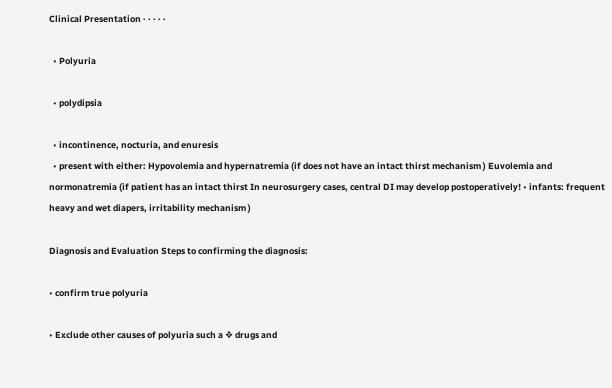Clinical Presentation · · · · ·

  • Polyuria

  • polydipsia

  • incontinence, nocturia, and enuresis
  • present with either: Hypovolemia and hypernatremia (if does not have an intact thirst mechanism ) Euvolemia and normonatremia (if patient has an intact thirst In neurosurgery cases, central DI may develop postoperatively! • infants: frequent heavy and wet diapers, irritability mechanism )

Diagnosis and Evaluation Steps to confirming the diagnosis:

• confirm true polyuria

• Exclude other causes of polyuria such a ❖ drugs and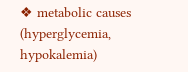❖ metabolic causes (hyperglycemia, hypokalemia)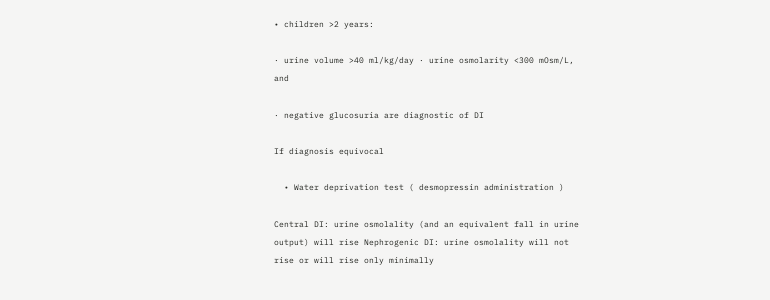• children >2 years:

· urine volume >40 ml/kg/day · urine osmolarity <300 mOsm/L, and

· negative glucosuria are diagnostic of DI

If diagnosis equivocal

  • Water deprivation test ( desmopressin administration )

Central DI: urine osmolality (and an equivalent fall in urine output) will rise Nephrogenic DI: urine osmolality will not rise or will rise only minimally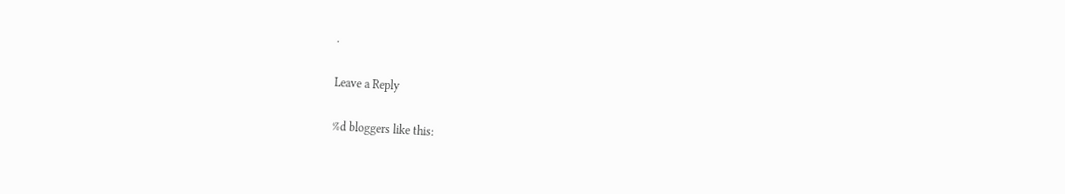.

Leave a Reply

%d bloggers like this: